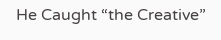He Caught “the Creative”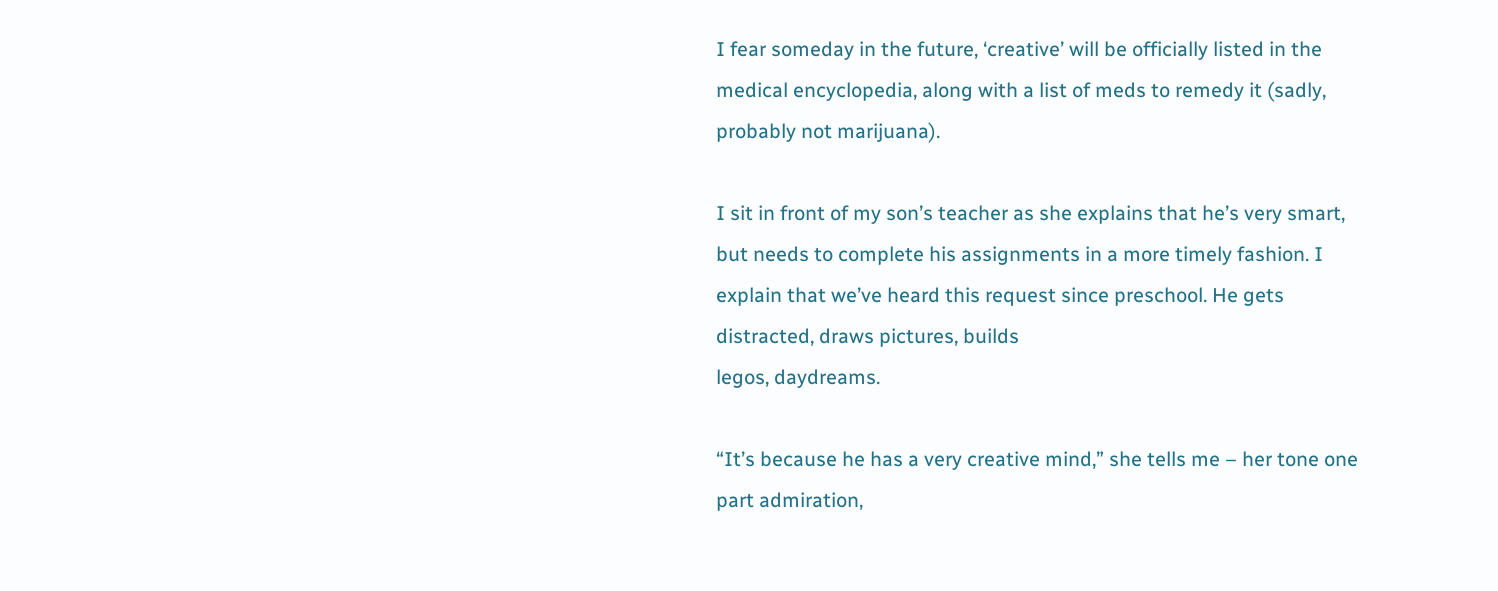I fear someday in the future, ‘creative’ will be officially listed in the medical encyclopedia, along with a list of meds to remedy it (sadly, probably not marijuana).

I sit in front of my son’s teacher as she explains that he’s very smart, but needs to complete his assignments in a more timely fashion. I explain that we’ve heard this request since preschool. He gets distracted, draws pictures, builds
legos, daydreams.

“It’s because he has a very creative mind,” she tells me – her tone one part admiration,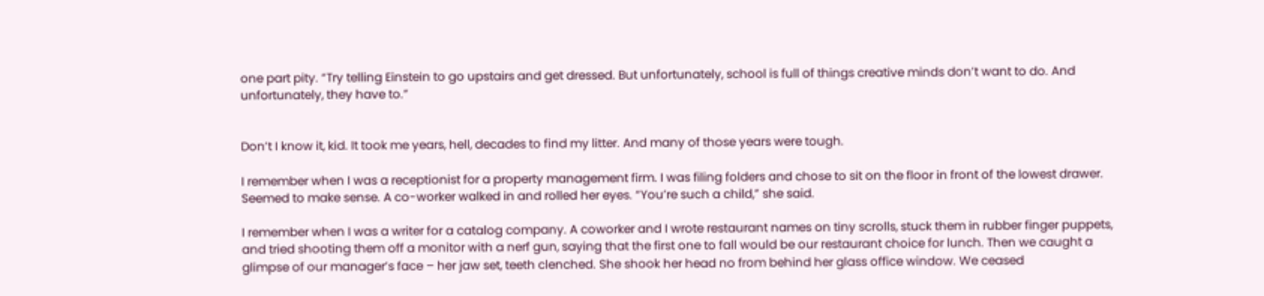one part pity. “Try telling Einstein to go upstairs and get dressed. But unfortunately, school is full of things creative minds don’t want to do. And unfortunately, they have to.”


Don’t I know it, kid. It took me years, hell, decades to find my litter. And many of those years were tough.

I remember when I was a receptionist for a property management firm. I was filing folders and chose to sit on the floor in front of the lowest drawer. Seemed to make sense. A co-worker walked in and rolled her eyes. “You’re such a child,” she said.

I remember when I was a writer for a catalog company. A coworker and I wrote restaurant names on tiny scrolls, stuck them in rubber finger puppets, and tried shooting them off a monitor with a nerf gun, saying that the first one to fall would be our restaurant choice for lunch. Then we caught a glimpse of our manager’s face – her jaw set, teeth clenched. She shook her head no from behind her glass office window. We ceased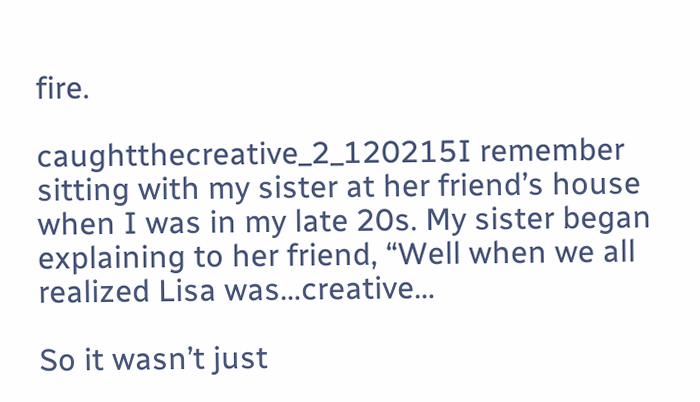fire.

caughtthecreative_2_120215I remember sitting with my sister at her friend’s house when I was in my late 20s. My sister began explaining to her friend, “Well when we all realized Lisa was…creative…

So it wasn’t just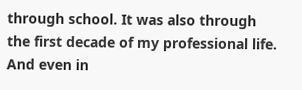through school. It was also through the first decade of my professional life. And even in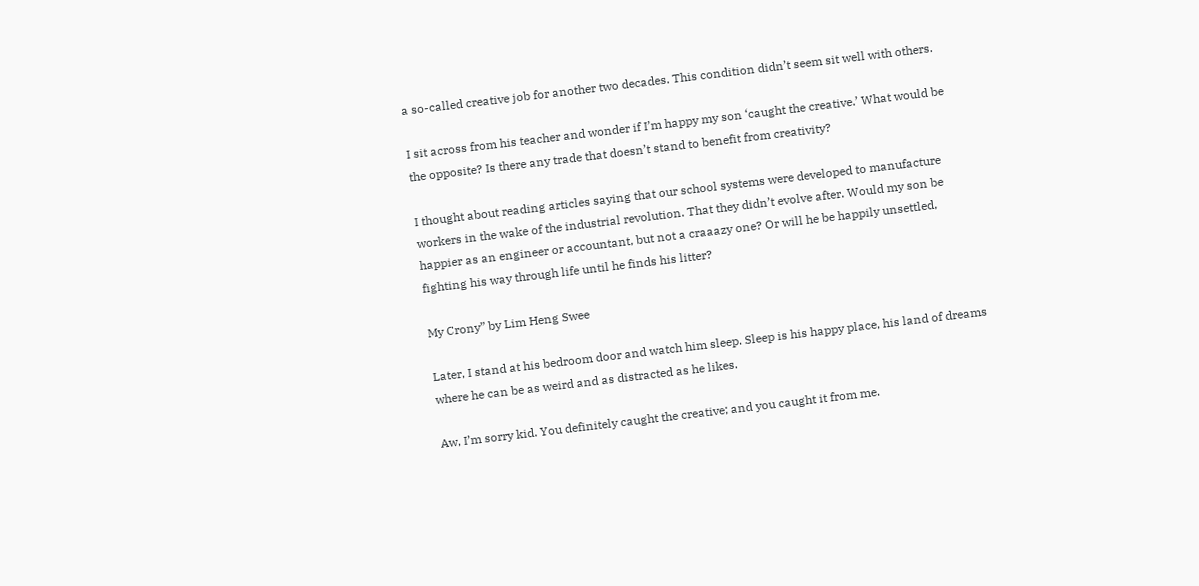a so-called creative job for another two decades. This condition didn’t seem sit well with others.

I sit across from his teacher and wonder if I’m happy my son ‘caught the creative.’ What would be the opposite? Is there any trade that doesn’t stand to benefit from creativity?

I thought about reading articles saying that our school systems were developed to manufacture workers in the wake of the industrial revolution. That they didn’t evolve after. Would my son be happier as an engineer or accountant, but not a craaazy one? Or will he be happily unsettled, fighting his way through life until he finds his litter?

My Crony” by Lim Heng Swee

Later, I stand at his bedroom door and watch him sleep. Sleep is his happy place, his land of dreams where he can be as weird and as distracted as he likes.

Aw, I’m sorry kid. You definitely caught the creative; and you caught it from me.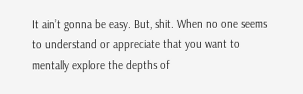It ain’t gonna be easy. But, shit. When no one seems to understand or appreciate that you want to mentally explore the depths of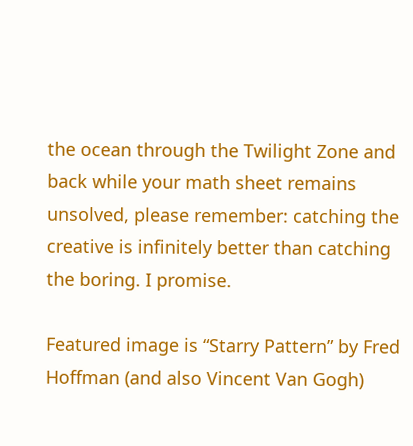the ocean through the Twilight Zone and back while your math sheet remains unsolved, please remember: catching the creative is infinitely better than catching the boring. I promise.

Featured image is “Starry Pattern” by Fred Hoffman (and also Vincent Van Gogh)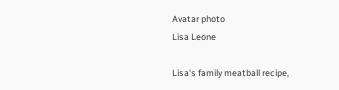Avatar photo
Lisa Leone

Lisa's family meatball recipe,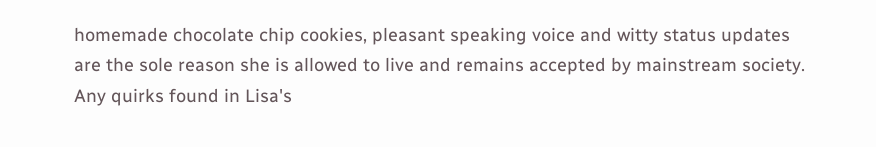homemade chocolate chip cookies, pleasant speaking voice and witty status updates are the sole reason she is allowed to live and remains accepted by mainstream society. Any quirks found in Lisa's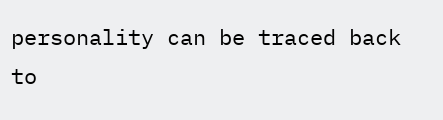personality can be traced back to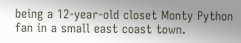being a 12-year-old closet Monty Python fan in a small east coast town.